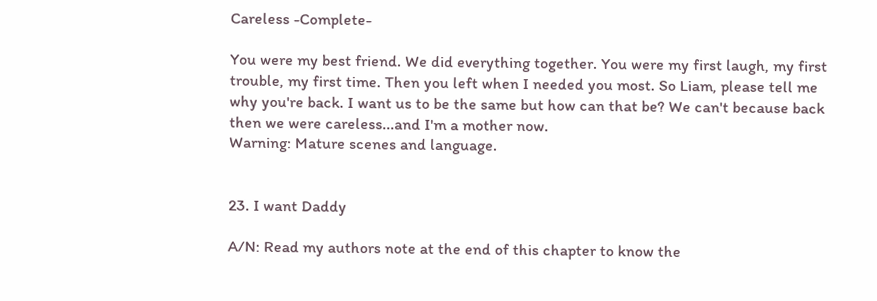Careless -Complete-

You were my best friend. We did everything together. You were my first laugh, my first trouble, my first time. Then you left when I needed you most. So Liam, please tell me why you're back. I want us to be the same but how can that be? We can't because back then we were careless...and I'm a mother now.
Warning: Mature scenes and language.


23. I want Daddy

A/N: Read my authors note at the end of this chapter to know the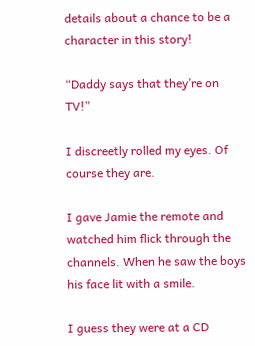details about a chance to be a character in this story!

“Daddy says that they’re on TV!”

I discreetly rolled my eyes. Of course they are.

I gave Jamie the remote and watched him flick through the channels. When he saw the boys his face lit with a smile.

I guess they were at a CD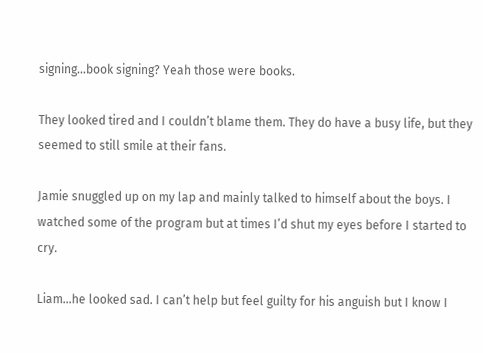signing…book signing? Yeah those were books.

They looked tired and I couldn’t blame them. They do have a busy life, but they seemed to still smile at their fans.

Jamie snuggled up on my lap and mainly talked to himself about the boys. I watched some of the program but at times I’d shut my eyes before I started to cry.

Liam…he looked sad. I can’t help but feel guilty for his anguish but I know I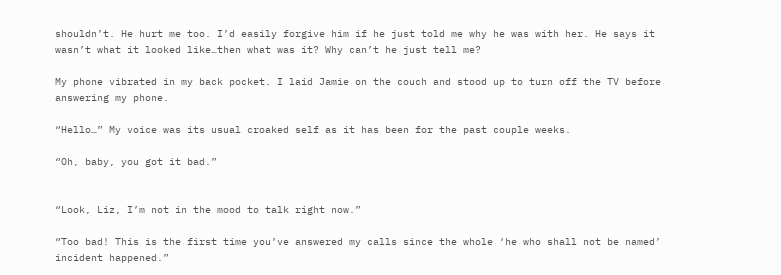shouldn’t. He hurt me too. I’d easily forgive him if he just told me why he was with her. He says it wasn’t what it looked like…then what was it? Why can’t he just tell me?

My phone vibrated in my back pocket. I laid Jamie on the couch and stood up to turn off the TV before answering my phone.

“Hello…” My voice was its usual croaked self as it has been for the past couple weeks.

“Oh, baby, you got it bad.”


“Look, Liz, I’m not in the mood to talk right now.”

“Too bad! This is the first time you’ve answered my calls since the whole ‘he who shall not be named’ incident happened.”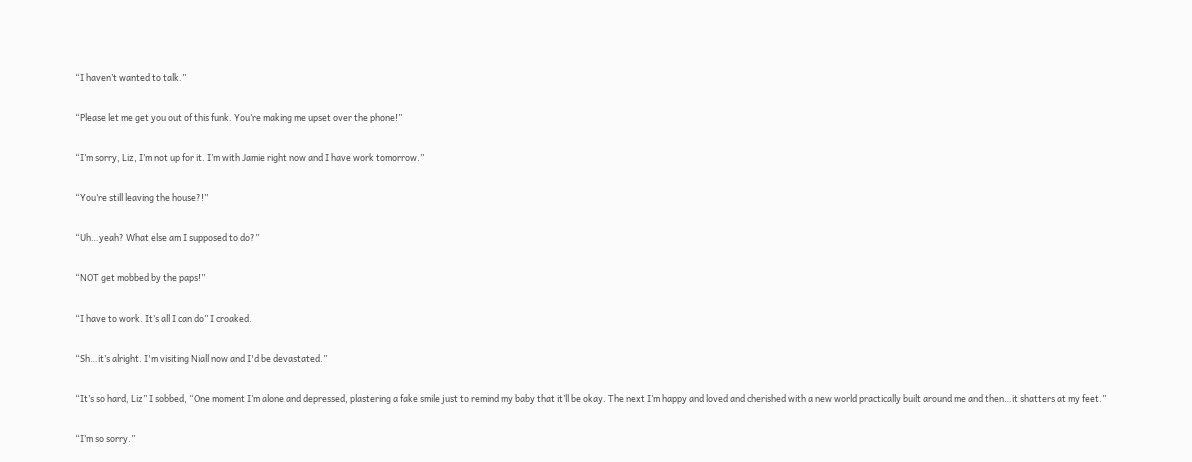“I haven’t wanted to talk.”

“Please let me get you out of this funk. You’re making me upset over the phone!”

“I’m sorry, Liz, I’m not up for it. I’m with Jamie right now and I have work tomorrow.”

“You’re still leaving the house?!”

“Uh…yeah? What else am I supposed to do?”

“NOT get mobbed by the paps!”

“I have to work. It’s all I can do” I croaked.

“Sh…it’s alright. I'm visiting Niall now and I'd be devastated.”

“It’s so hard, Liz” I sobbed, “One moment I’m alone and depressed, plastering a fake smile just to remind my baby that it’ll be okay. The next I’m happy and loved and cherished with a new world practically built around me and then…it shatters at my feet.”

“I’m so sorry.”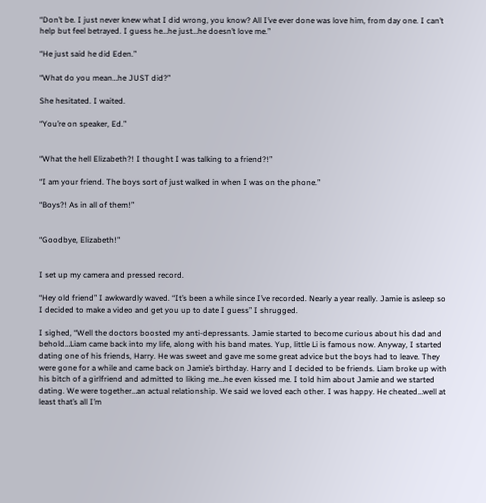“Don’t be. I just never knew what I did wrong, you know? All I’ve ever done was love him, from day one. I can’t help but feel betrayed. I guess he…he just…he doesn’t love me.”

“He just said he did Eden.”

“What do you mean…he JUST did?”

She hesitated. I waited.

“You’re on speaker, Ed.”


“What the hell Elizabeth?! I thought I was talking to a friend?!”

“I am your friend. The boys sort of just walked in when I was on the phone.”

“Boys?! As in all of them!”


“Goodbye, Elizabeth!"


I set up my camera and pressed record.

“Hey old friend” I awkwardly waved. “It’s been a while since I’ve recorded. Nearly a year really. Jamie is asleep so I decided to make a video and get you up to date I guess” I shrugged.

I sighed, “Well the doctors boosted my anti-depressants. Jamie started to become curious about his dad and behold…Liam came back into my life, along with his band mates. Yup, little Li is famous now. Anyway, I started dating one of his friends, Harry. He was sweet and gave me some great advice but the boys had to leave. They were gone for a while and came back on Jamie’s birthday. Harry and I decided to be friends. Liam broke up with his bitch of a girlfriend and admitted to liking me…he even kissed me. I told him about Jamie and we started dating. We were together…an actual relationship. We said we loved each other. I was happy. He cheated…well at least that’s all I’m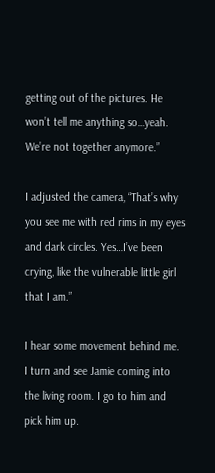getting out of the pictures. He won’t tell me anything so…yeah. We’re not together anymore.”

I adjusted the camera, “That’s why you see me with red rims in my eyes and dark circles. Yes…I’ve been crying, like the vulnerable little girl that I am.”

I hear some movement behind me. I turn and see Jamie coming into the living room. I go to him and pick him up.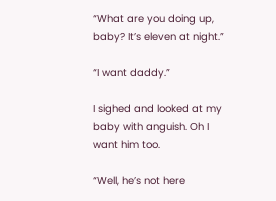“What are you doing up, baby? It’s eleven at night.”

“I want daddy.”

I sighed and looked at my baby with anguish. Oh I want him too.

“Well, he’s not here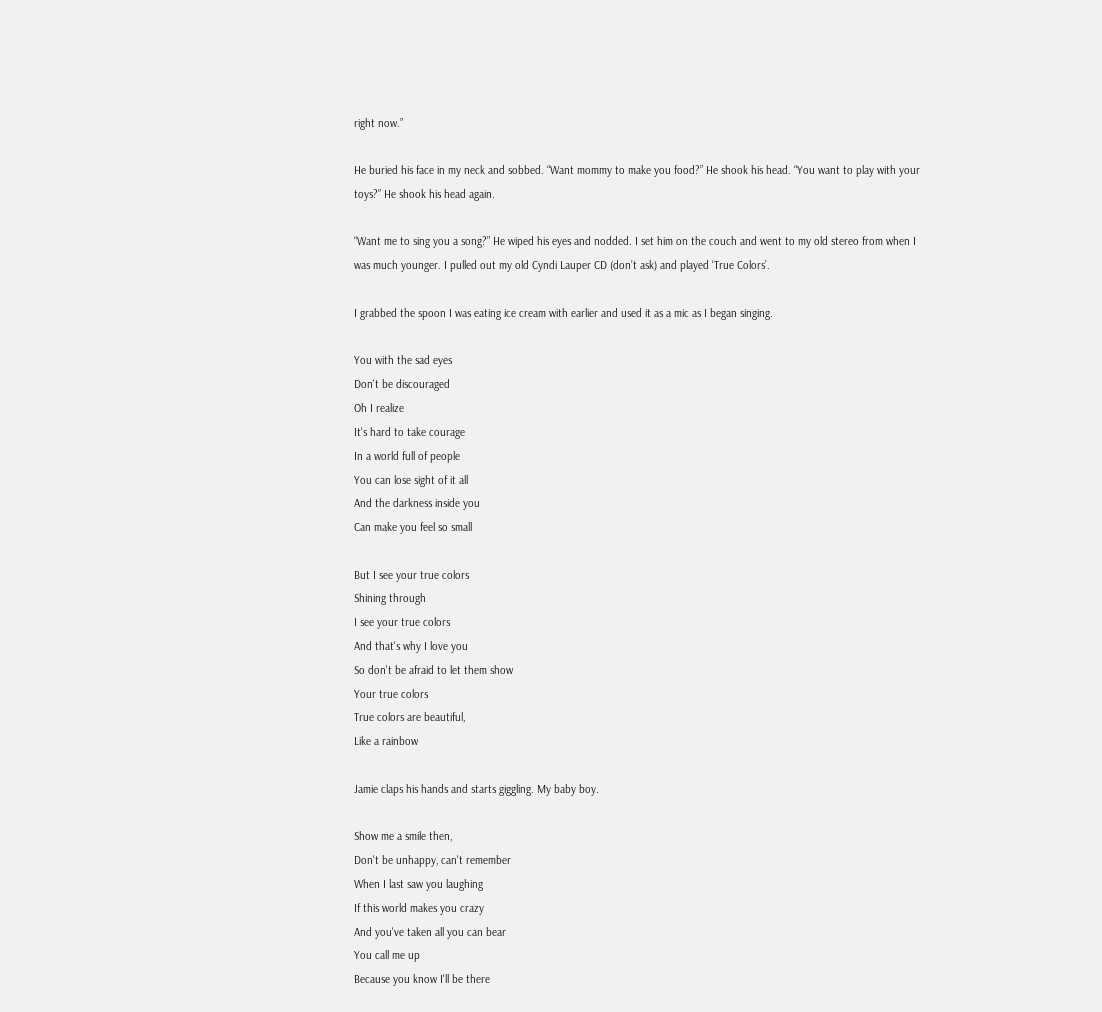right now.”

He buried his face in my neck and sobbed. “Want mommy to make you food?” He shook his head. “You want to play with your toys?” He shook his head again.

“Want me to sing you a song?” He wiped his eyes and nodded. I set him on the couch and went to my old stereo from when I was much younger. I pulled out my old Cyndi Lauper CD (don’t ask) and played ‘True Colors’.

I grabbed the spoon I was eating ice cream with earlier and used it as a mic as I began singing.

You with the sad eyes
Don't be discouraged
Oh I realize
It's hard to take courage
In a world full of people
You can lose sight of it all
And the darkness inside you
Can make you feel so small

But I see your true colors
Shining through
I see your true colors
And that's why I love you
So don't be afraid to let them show
Your true colors
True colors are beautiful,
Like a rainbow

Jamie claps his hands and starts giggling. My baby boy.

Show me a smile then,
Don't be unhappy, can't remember
When I last saw you laughing
If this world makes you crazy
And you've taken all you can bear
You call me up
Because you know I'll be there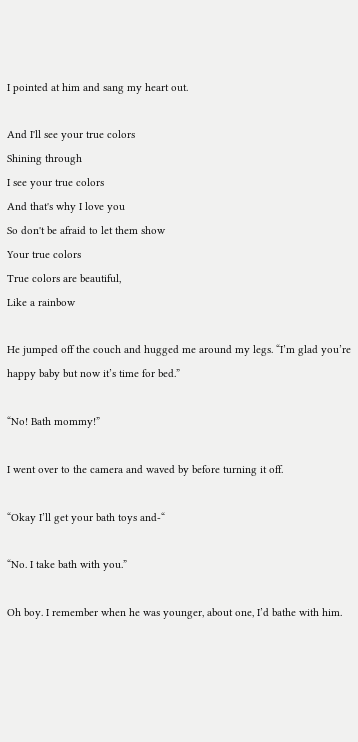I pointed at him and sang my heart out.

And I'll see your true colors
Shining through
I see your true colors
And that's why I love you
So don't be afraid to let them show
Your true colors
True colors are beautiful,
Like a rainbow

He jumped off the couch and hugged me around my legs. “I’m glad you’re happy baby but now it’s time for bed.”

“No! Bath mommy!”

I went over to the camera and waved by before turning it off.

“Okay I’ll get your bath toys and-“

“No. I take bath with you.”

Oh boy. I remember when he was younger, about one, I’d bathe with him.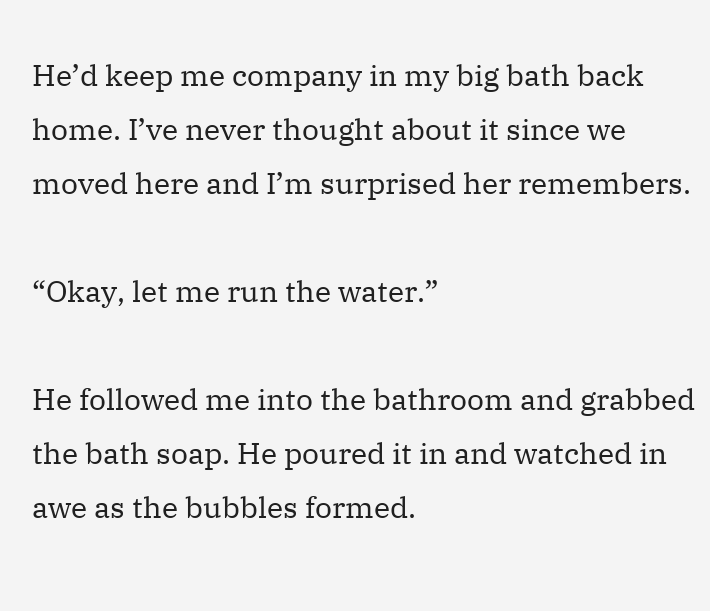He’d keep me company in my big bath back home. I’ve never thought about it since we moved here and I’m surprised her remembers.

“Okay, let me run the water.”

He followed me into the bathroom and grabbed the bath soap. He poured it in and watched in awe as the bubbles formed.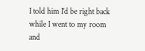I told him I’d be right back while I went to my room and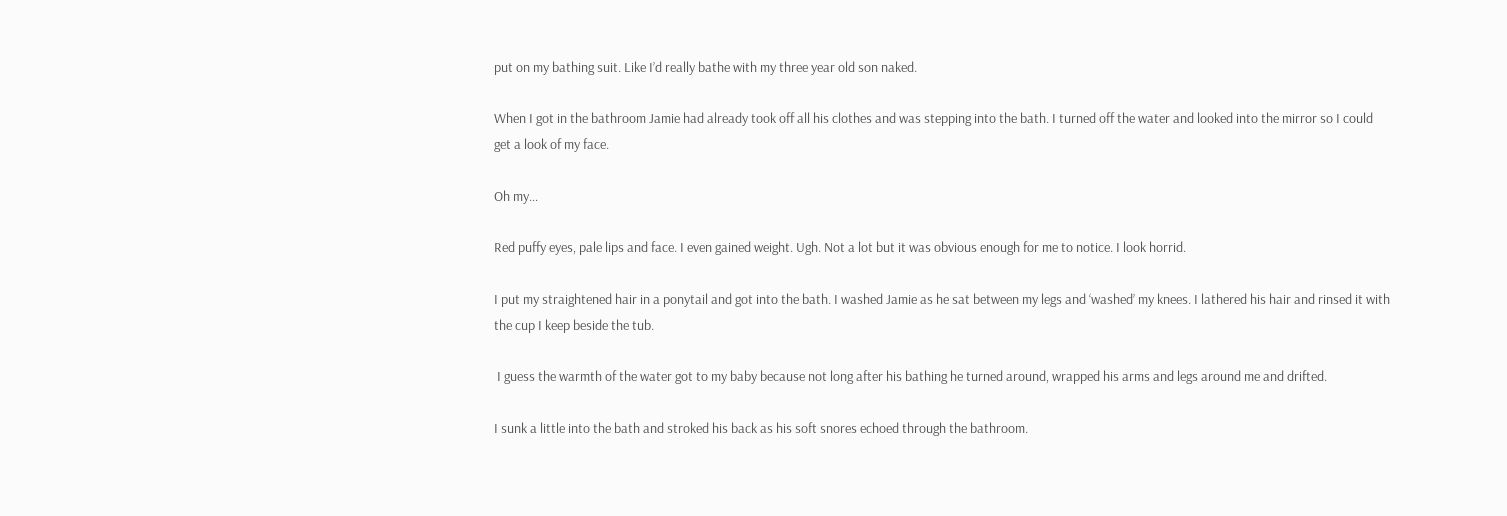put on my bathing suit. Like I’d really bathe with my three year old son naked.

When I got in the bathroom Jamie had already took off all his clothes and was stepping into the bath. I turned off the water and looked into the mirror so I could get a look of my face.

Oh my…

Red puffy eyes, pale lips and face. I even gained weight. Ugh. Not a lot but it was obvious enough for me to notice. I look horrid.

I put my straightened hair in a ponytail and got into the bath. I washed Jamie as he sat between my legs and ‘washed’ my knees. I lathered his hair and rinsed it with the cup I keep beside the tub.

 I guess the warmth of the water got to my baby because not long after his bathing he turned around, wrapped his arms and legs around me and drifted.

I sunk a little into the bath and stroked his back as his soft snores echoed through the bathroom.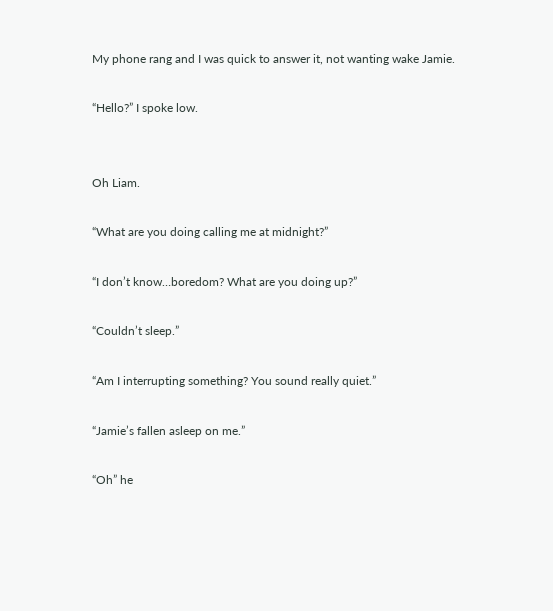My phone rang and I was quick to answer it, not wanting wake Jamie.

“Hello?” I spoke low.


Oh Liam.

“What are you doing calling me at midnight?”

“I don’t know…boredom? What are you doing up?”

“Couldn’t sleep.”

“Am I interrupting something? You sound really quiet.”

“Jamie’s fallen asleep on me.”

“Oh” he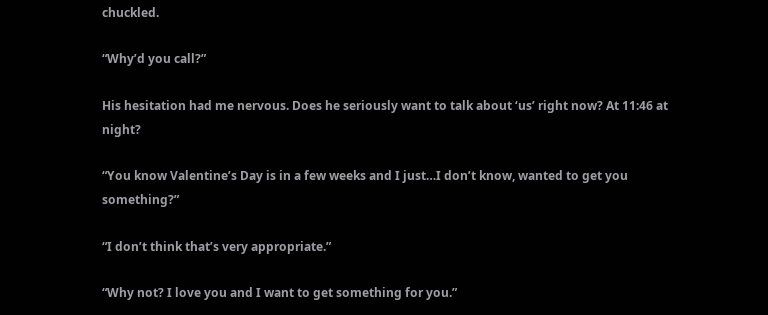chuckled.

“Why’d you call?”

His hesitation had me nervous. Does he seriously want to talk about ‘us’ right now? At 11:46 at night?

“You know Valentine’s Day is in a few weeks and I just…I don’t know, wanted to get you something?”

“I don’t think that’s very appropriate.”

“Why not? I love you and I want to get something for you.”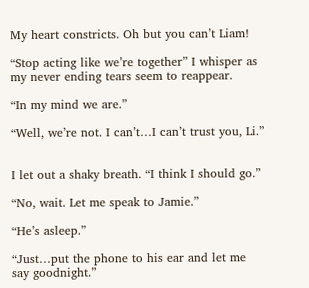My heart constricts. Oh but you can’t Liam!

“Stop acting like we’re together” I whisper as my never ending tears seem to reappear.

“In my mind we are.”

“Well, we’re not. I can’t…I can’t trust you, Li.”


I let out a shaky breath. “I think I should go.”

“No, wait. Let me speak to Jamie.”

“He’s asleep.”

“Just…put the phone to his ear and let me say goodnight.”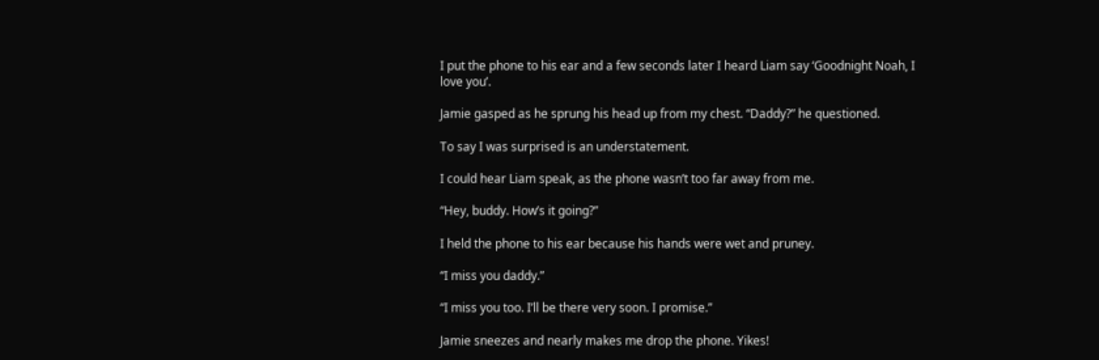I put the phone to his ear and a few seconds later I heard Liam say ‘Goodnight Noah, I love you’.

Jamie gasped as he sprung his head up from my chest. “Daddy?” he questioned.

To say I was surprised is an understatement.

I could hear Liam speak, as the phone wasn’t too far away from me.

“Hey, buddy. How’s it going?”

I held the phone to his ear because his hands were wet and pruney.

“I miss you daddy.”

“I miss you too. I’ll be there very soon. I promise.”

Jamie sneezes and nearly makes me drop the phone. Yikes!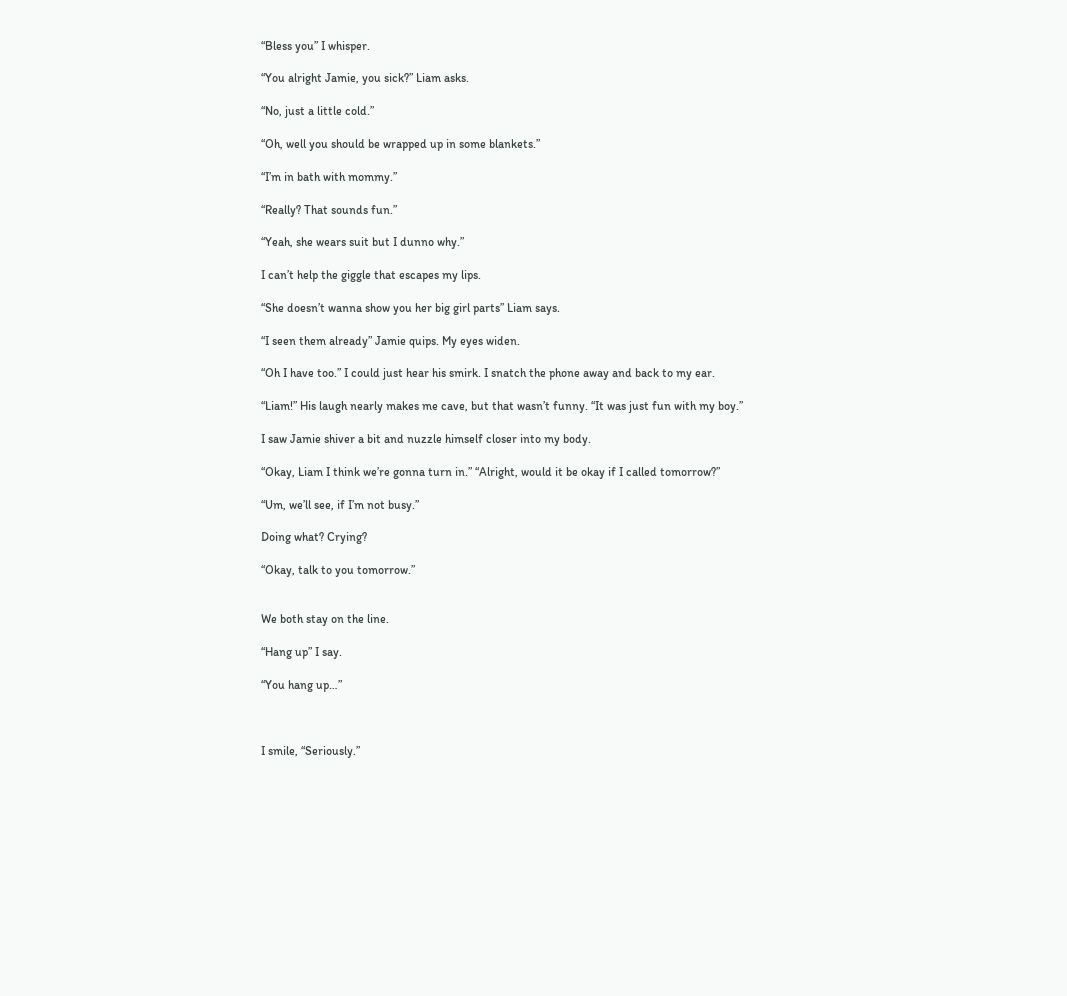“Bless you” I whisper.

“You alright Jamie, you sick?” Liam asks.

“No, just a little cold.”

“Oh, well you should be wrapped up in some blankets.”

“I’m in bath with mommy.”

“Really? That sounds fun.”

“Yeah, she wears suit but I dunno why.”

I can’t help the giggle that escapes my lips.

“She doesn’t wanna show you her big girl parts” Liam says.

“I seen them already” Jamie quips. My eyes widen.

“Oh I have too.” I could just hear his smirk. I snatch the phone away and back to my ear.

“Liam!” His laugh nearly makes me cave, but that wasn’t funny. “It was just fun with my boy.”

I saw Jamie shiver a bit and nuzzle himself closer into my body.

“Okay, Liam I think we’re gonna turn in.” “Alright, would it be okay if I called tomorrow?”

“Um, we’ll see, if I’m not busy.”

Doing what? Crying?

“Okay, talk to you tomorrow.”


We both stay on the line.

“Hang up” I say.

“You hang up…”



I smile, “Seriously.”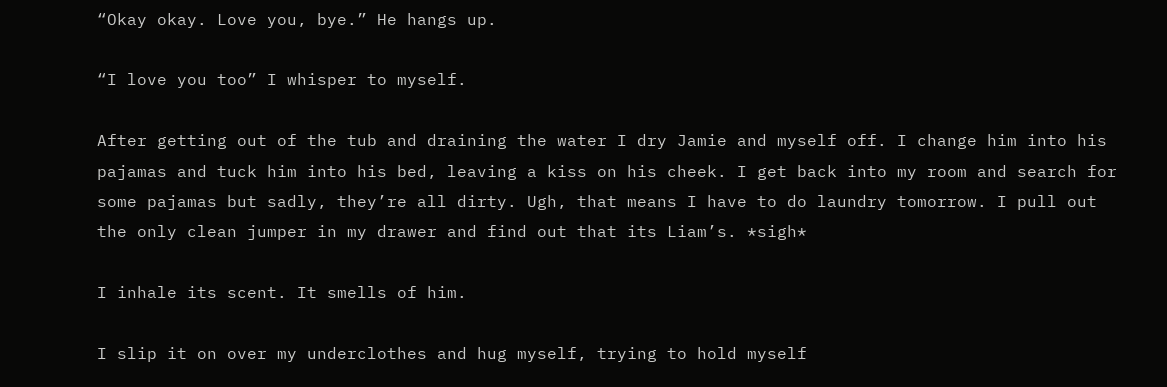“Okay okay. Love you, bye.” He hangs up.

“I love you too” I whisper to myself.

After getting out of the tub and draining the water I dry Jamie and myself off. I change him into his pajamas and tuck him into his bed, leaving a kiss on his cheek. I get back into my room and search for some pajamas but sadly, they’re all dirty. Ugh, that means I have to do laundry tomorrow. I pull out the only clean jumper in my drawer and find out that its Liam’s. *sigh*

I inhale its scent. It smells of him.

I slip it on over my underclothes and hug myself, trying to hold myself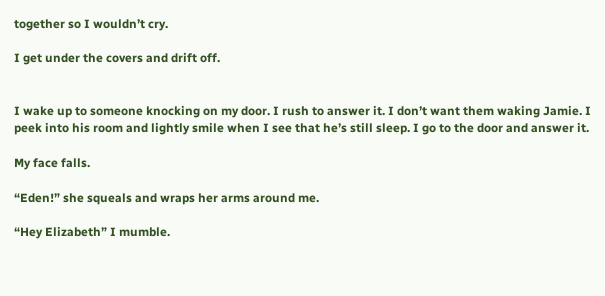together so I wouldn’t cry.

I get under the covers and drift off.


I wake up to someone knocking on my door. I rush to answer it. I don’t want them waking Jamie. I peek into his room and lightly smile when I see that he’s still sleep. I go to the door and answer it.

My face falls.

“Eden!” she squeals and wraps her arms around me.

“Hey Elizabeth” I mumble.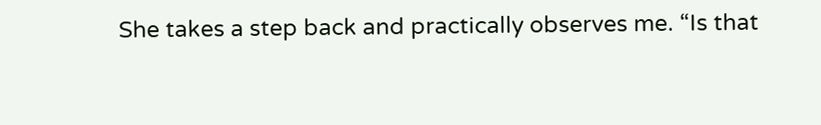She takes a step back and practically observes me. “Is that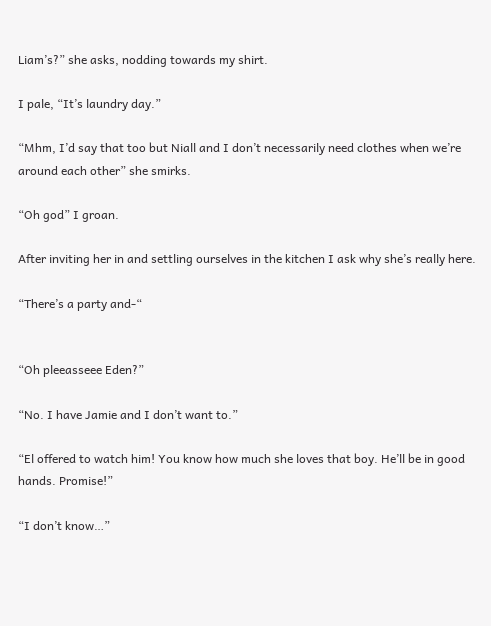Liam’s?” she asks, nodding towards my shirt.

I pale, “It’s laundry day.”

“Mhm, I’d say that too but Niall and I don’t necessarily need clothes when we’re around each other” she smirks.

“Oh god” I groan.

After inviting her in and settling ourselves in the kitchen I ask why she’s really here.

“There’s a party and-“


“Oh pleeasseee Eden?”

“No. I have Jamie and I don’t want to.”

“El offered to watch him! You know how much she loves that boy. He’ll be in good hands. Promise!”

“I don’t know…”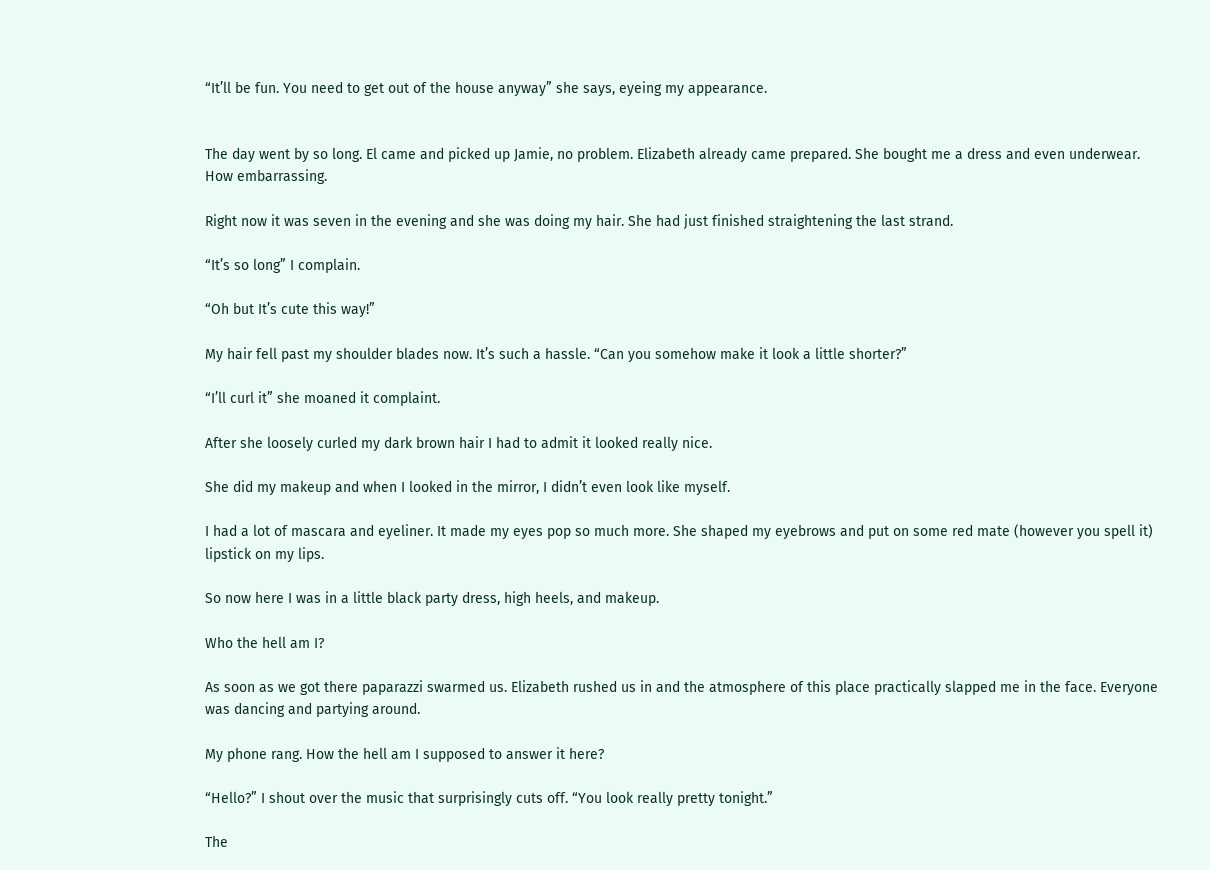“It’ll be fun. You need to get out of the house anyway” she says, eyeing my appearance.


The day went by so long. El came and picked up Jamie, no problem. Elizabeth already came prepared. She bought me a dress and even underwear. How embarrassing.

Right now it was seven in the evening and she was doing my hair. She had just finished straightening the last strand.

“It’s so long” I complain.

“Oh but It’s cute this way!”

My hair fell past my shoulder blades now. It’s such a hassle. “Can you somehow make it look a little shorter?”

“I’ll curl it” she moaned it complaint.

After she loosely curled my dark brown hair I had to admit it looked really nice.

She did my makeup and when I looked in the mirror, I didn’t even look like myself.

I had a lot of mascara and eyeliner. It made my eyes pop so much more. She shaped my eyebrows and put on some red mate (however you spell it) lipstick on my lips.

So now here I was in a little black party dress, high heels, and makeup.

Who the hell am I?

As soon as we got there paparazzi swarmed us. Elizabeth rushed us in and the atmosphere of this place practically slapped me in the face. Everyone was dancing and partying around.

My phone rang. How the hell am I supposed to answer it here?

“Hello?” I shout over the music that surprisingly cuts off. “You look really pretty tonight.”

The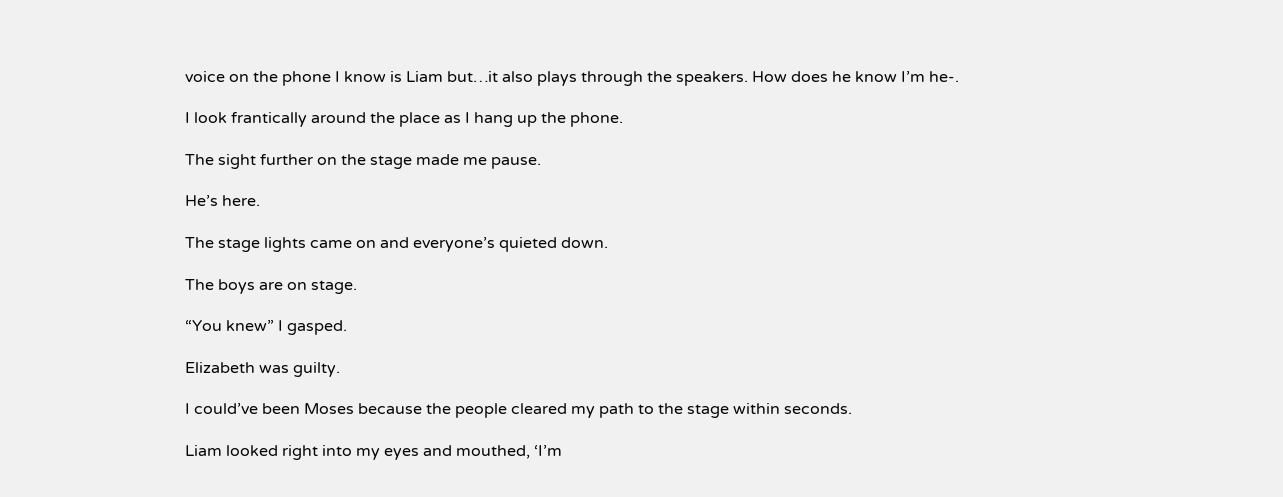voice on the phone I know is Liam but…it also plays through the speakers. How does he know I’m he-.

I look frantically around the place as I hang up the phone.

The sight further on the stage made me pause.

He’s here.

The stage lights came on and everyone’s quieted down.

The boys are on stage.

“You knew” I gasped.

Elizabeth was guilty.

I could’ve been Moses because the people cleared my path to the stage within seconds.

Liam looked right into my eyes and mouthed, ‘I’m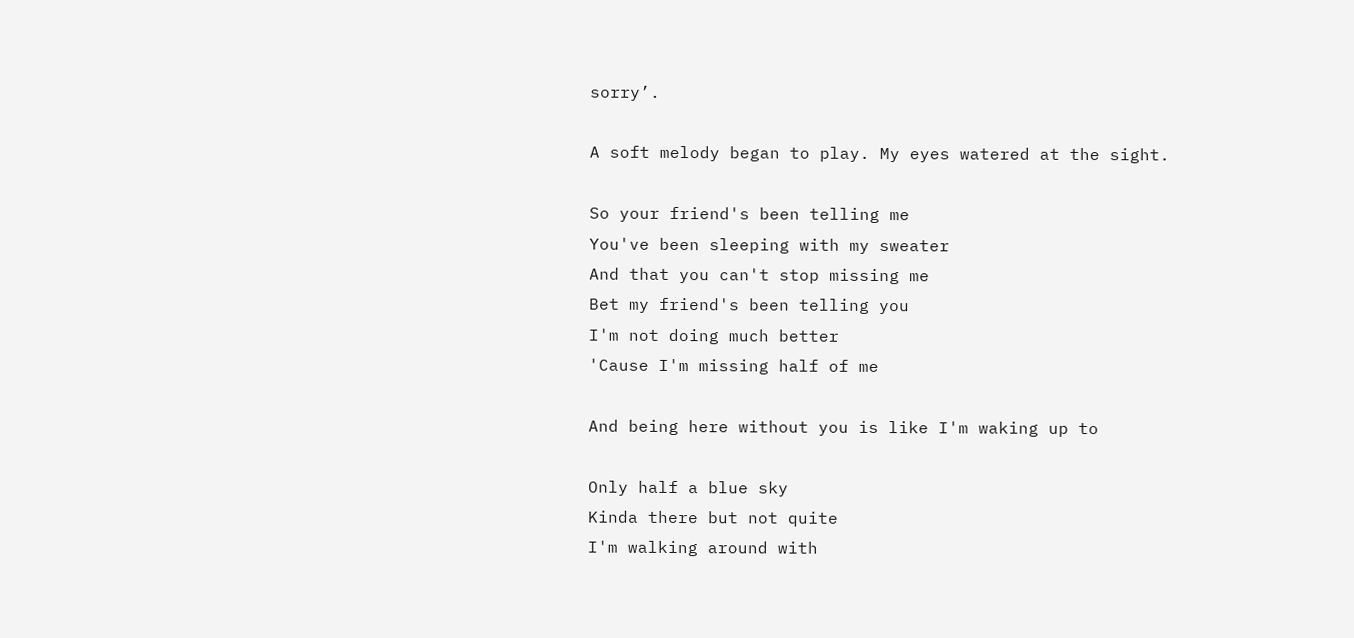sorry’.

A soft melody began to play. My eyes watered at the sight.

So your friend's been telling me
You've been sleeping with my sweater
And that you can't stop missing me
Bet my friend's been telling you
I'm not doing much better
'Cause I'm missing half of me

And being here without you is like I'm waking up to

Only half a blue sky
Kinda there but not quite
I'm walking around with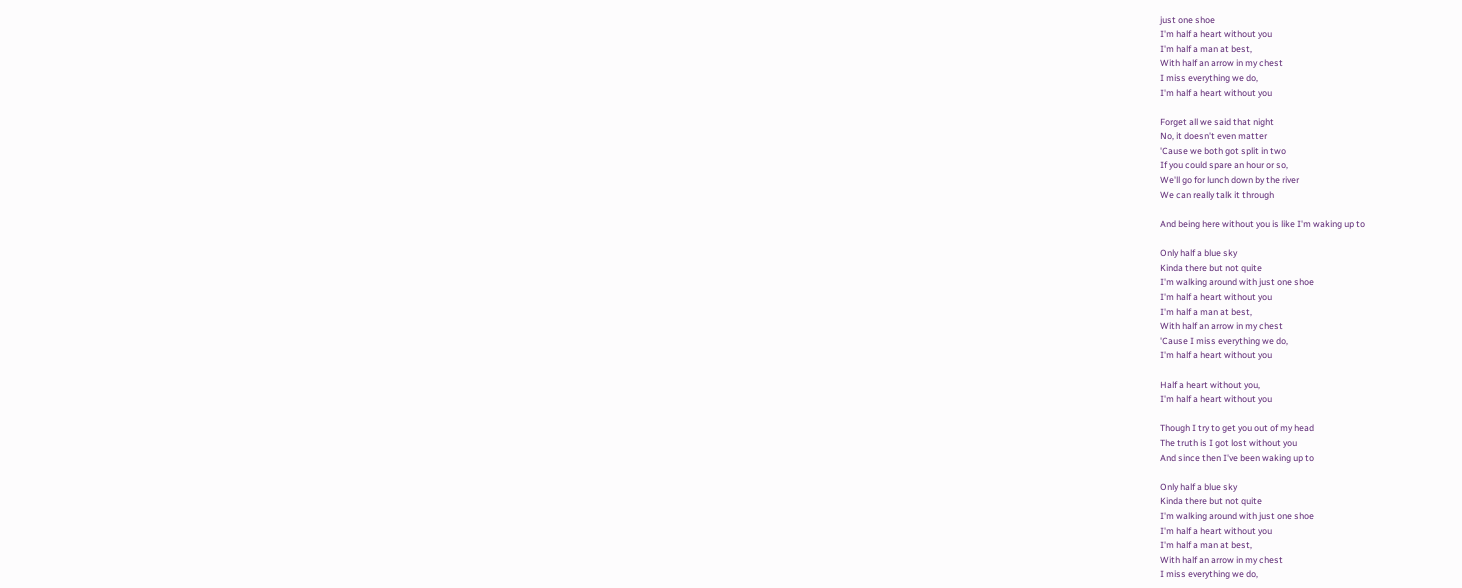just one shoe
I'm half a heart without you
I'm half a man at best,
With half an arrow in my chest
I miss everything we do,
I'm half a heart without you

Forget all we said that night
No, it doesn't even matter
'Cause we both got split in two
If you could spare an hour or so,
We'll go for lunch down by the river
We can really talk it through

And being here without you is like I'm waking up to

Only half a blue sky
Kinda there but not quite
I'm walking around with just one shoe
I'm half a heart without you
I'm half a man at best,
With half an arrow in my chest
'Cause I miss everything we do,
I'm half a heart without you

Half a heart without you,
I'm half a heart without you

Though I try to get you out of my head
The truth is I got lost without you
And since then I've been waking up to

Only half a blue sky
Kinda there but not quite
I'm walking around with just one shoe
I'm half a heart without you
I'm half a man at best,
With half an arrow in my chest
I miss everything we do,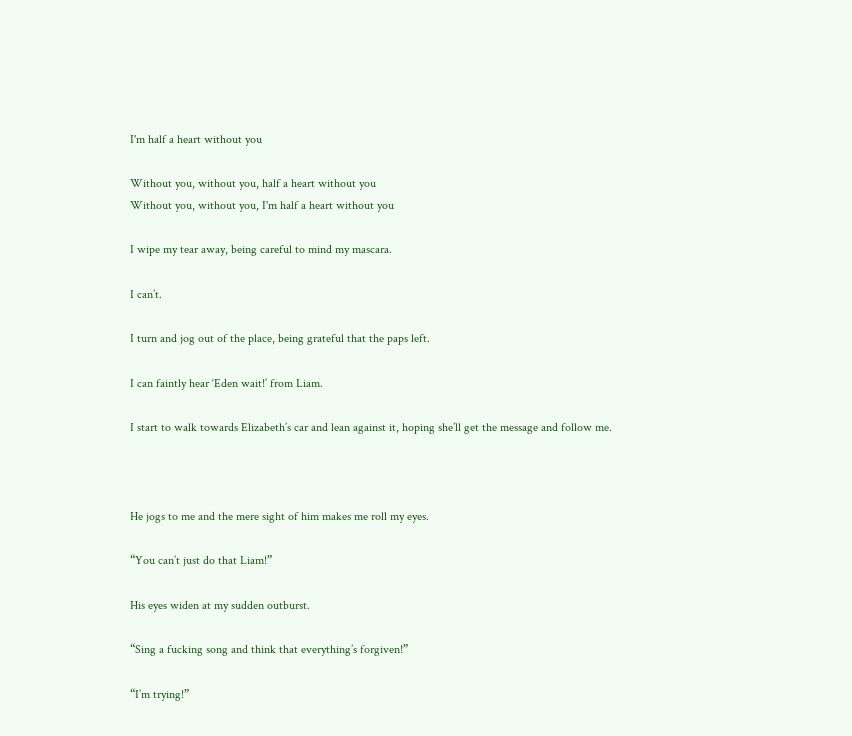I'm half a heart without you

Without you, without you, half a heart without you
Without you, without you, I'm half a heart without you

I wipe my tear away, being careful to mind my mascara.

I can’t.

I turn and jog out of the place, being grateful that the paps left.

I can faintly hear ‘Eden wait!’ from Liam.

I start to walk towards Elizabeth’s car and lean against it, hoping she’ll get the message and follow me.



He jogs to me and the mere sight of him makes me roll my eyes.

“You can’t just do that Liam!”

His eyes widen at my sudden outburst.

“Sing a fucking song and think that everything’s forgiven!”

“I’m trying!”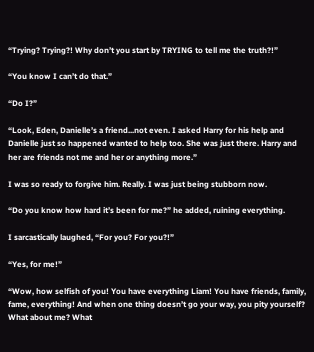“Trying? Trying?! Why don’t you start by TRYING to tell me the truth?!”

“You know I can’t do that.”

“Do I?”

“Look, Eden, Danielle’s a friend...not even. I asked Harry for his help and Danielle just so happened wanted to help too. She was just there. Harry and her are friends not me and her or anything more.”

I was so ready to forgive him. Really. I was just being stubborn now.

“Do you know how hard it’s been for me?” he added, ruining everything.

I sarcastically laughed, “For you? For you?!”

“Yes, for me!”

“Wow, how selfish of you! You have everything Liam! You have friends, family, fame, everything! And when one thing doesn’t go your way, you pity yourself? What about me? What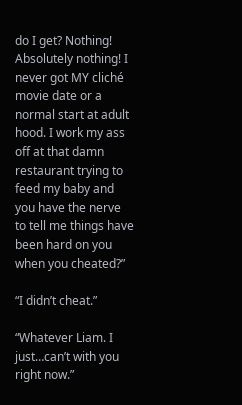do I get? Nothing! Absolutely nothing! I never got MY cliché movie date or a normal start at adult hood. I work my ass off at that damn restaurant trying to feed my baby and you have the nerve to tell me things have been hard on you when you cheated?”

“I didn’t cheat.”

“Whatever Liam. I just…can’t with you right now.”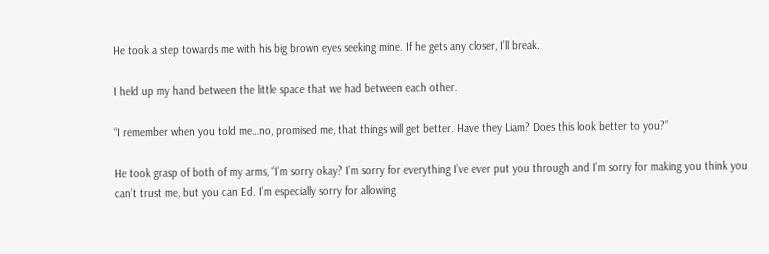He took a step towards me with his big brown eyes seeking mine. If he gets any closer, I’ll break.

I held up my hand between the little space that we had between each other.

“I remember when you told me…no, promised me, that things will get better. Have they Liam? Does this look better to you?”

He took grasp of both of my arms, “I’m sorry okay? I’m sorry for everything I’ve ever put you through and I’m sorry for making you think you can’t trust me, but you can Ed. I’m especially sorry for allowing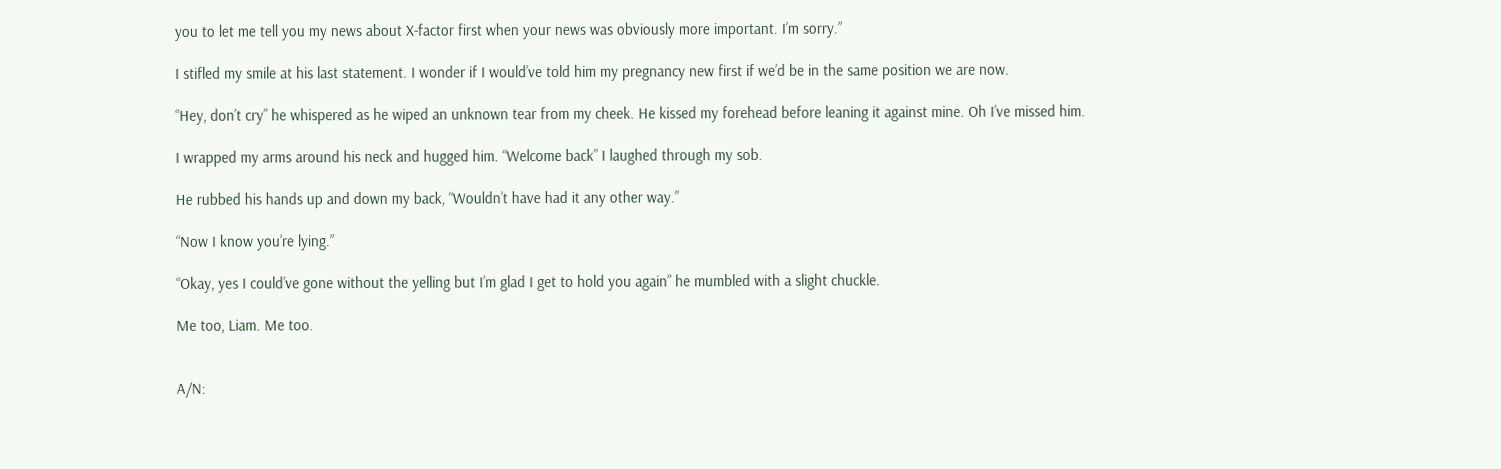you to let me tell you my news about X-factor first when your news was obviously more important. I’m sorry.”

I stifled my smile at his last statement. I wonder if I would’ve told him my pregnancy new first if we’d be in the same position we are now.

“Hey, don’t cry” he whispered as he wiped an unknown tear from my cheek. He kissed my forehead before leaning it against mine. Oh I’ve missed him.

I wrapped my arms around his neck and hugged him. “Welcome back” I laughed through my sob.

He rubbed his hands up and down my back, “Wouldn’t have had it any other way.”

“Now I know you’re lying.”

“Okay, yes I could’ve gone without the yelling but I’m glad I get to hold you again” he mumbled with a slight chuckle.

Me too, Liam. Me too.


A/N: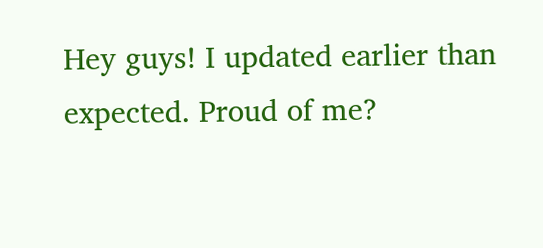Hey guys! I updated earlier than expected. Proud of me?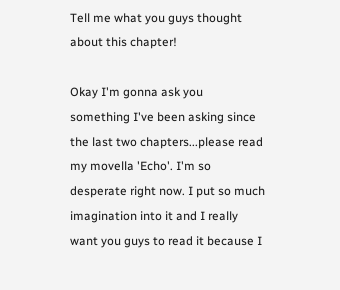Tell me what you guys thought about this chapter!

Okay I'm gonna ask you something I've been asking since the last two chapters...please read my movella 'Echo'. I'm so desperate right now. I put so much imagination into it and I really want you guys to read it because I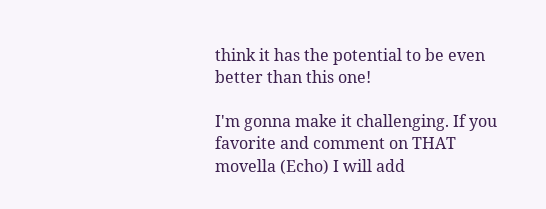think it has the potential to be even better than this one!

I'm gonna make it challenging. If you favorite and comment on THAT movella (Echo) I will add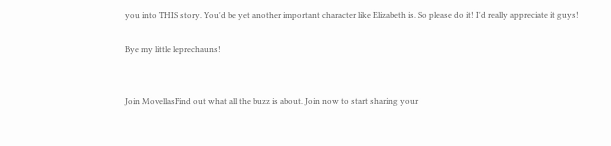you into THIS story. You'd be yet another important character like Elizabeth is. So please do it! I'd really appreciate it guys!

Bye my little leprechauns!


Join MovellasFind out what all the buzz is about. Join now to start sharing your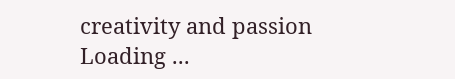creativity and passion
Loading ...